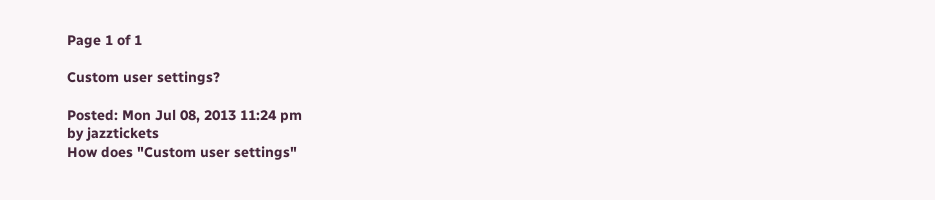Page 1 of 1

Custom user settings?

Posted: Mon Jul 08, 2013 11:24 pm
by jazztickets
How does "Custom user settings"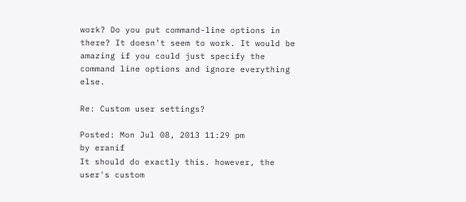work? Do you put command-line options in there? It doesn't seem to work. It would be amazing if you could just specify the command line options and ignore everything else.

Re: Custom user settings?

Posted: Mon Jul 08, 2013 11:29 pm
by eranif
It should do exactly this. however, the user's custom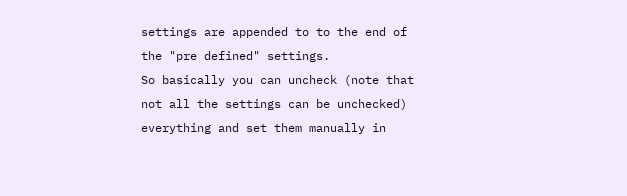settings are appended to to the end of the "pre defined" settings.
So basically you can uncheck (note that not all the settings can be unchecked) everything and set them manually in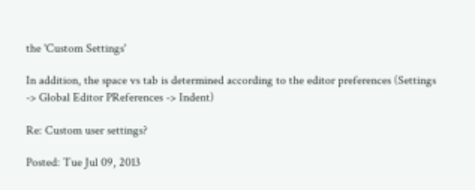the 'Custom Settings'

In addition, the space vs tab is determined according to the editor preferences (Settings -> Global Editor PReferences -> Indent)

Re: Custom user settings?

Posted: Tue Jul 09, 2013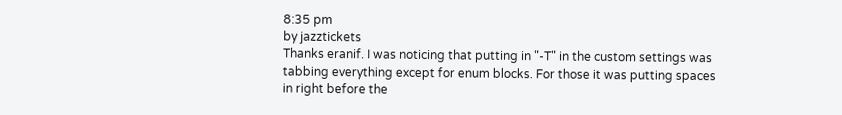8:35 pm
by jazztickets
Thanks eranif. I was noticing that putting in "-T" in the custom settings was tabbing everything except for enum blocks. For those it was putting spaces in right before the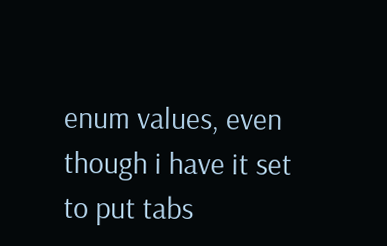enum values, even though i have it set to put tabs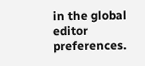in the global editor preferences.